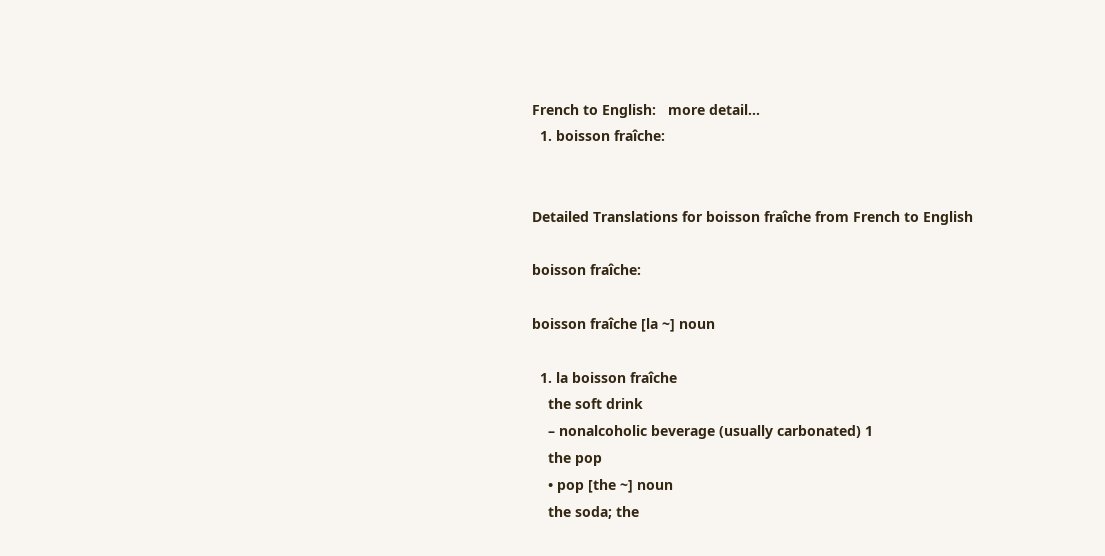French to English:   more detail...
  1. boisson fraîche:


Detailed Translations for boisson fraîche from French to English

boisson fraîche:

boisson fraîche [la ~] noun

  1. la boisson fraîche
    the soft drink
    – nonalcoholic beverage (usually carbonated) 1
    the pop
    • pop [the ~] noun
    the soda; the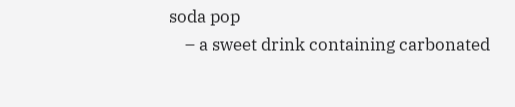soda pop
    – a sweet drink containing carbonated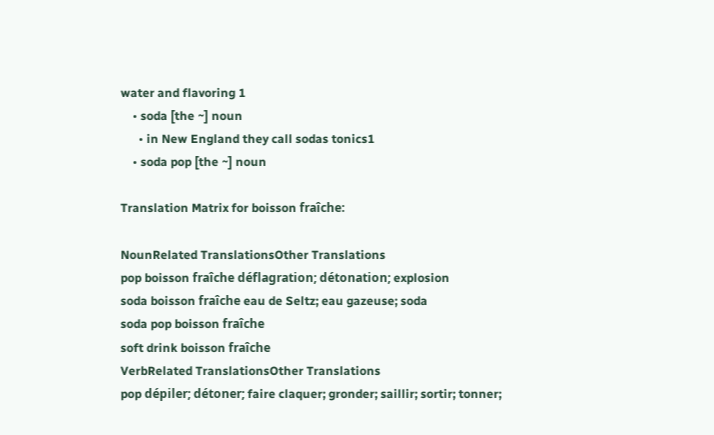water and flavoring 1
    • soda [the ~] noun
      • in New England they call sodas tonics1
    • soda pop [the ~] noun

Translation Matrix for boisson fraîche:

NounRelated TranslationsOther Translations
pop boisson fraîche déflagration; détonation; explosion
soda boisson fraîche eau de Seltz; eau gazeuse; soda
soda pop boisson fraîche
soft drink boisson fraîche
VerbRelated TranslationsOther Translations
pop dépiler; détoner; faire claquer; gronder; saillir; sortir; tonner;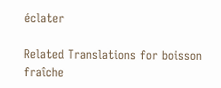éclater

Related Translations for boisson fraîche